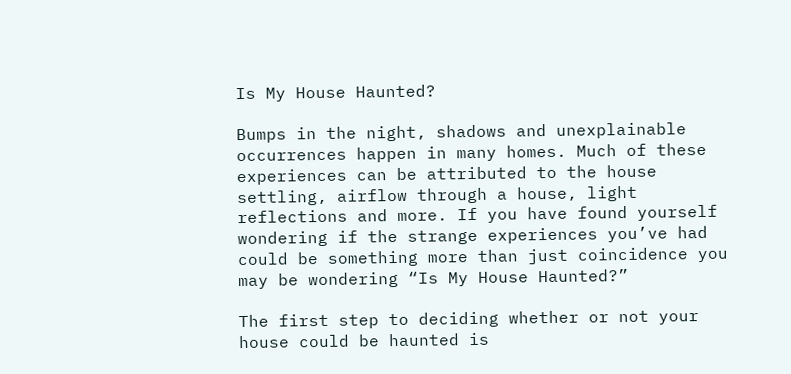Is My House Haunted?

Bumps in the night, shadows and unexplainable occurrences happen in many homes. Much of these experiences can be attributed to the house settling, airflow through a house, light reflections and more. If you have found yourself wondering if the strange experiences you’ve had could be something more than just coincidence you may be wondering “Is My House Haunted?”

The first step to deciding whether or not your house could be haunted is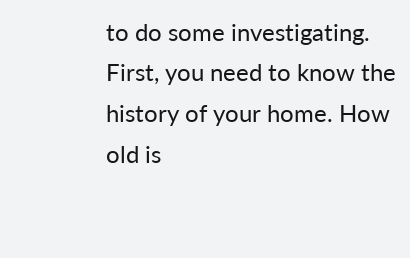to do some investigating. First, you need to know the history of your home. How old is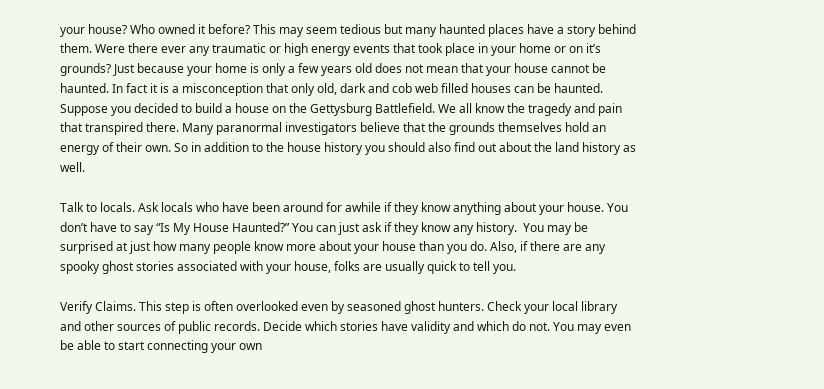your house? Who owned it before? This may seem tedious but many haunted places have a story behind them. Were there ever any traumatic or high energy events that took place in your home or on it’s grounds? Just because your home is only a few years old does not mean that your house cannot be haunted. In fact it is a misconception that only old, dark and cob web filled houses can be haunted. Suppose you decided to build a house on the Gettysburg Battlefield. We all know the tragedy and pain that transpired there. Many paranormal investigators believe that the grounds themselves hold an energy of their own. So in addition to the house history you should also find out about the land history as well.

Talk to locals. Ask locals who have been around for awhile if they know anything about your house. You don’t have to say “Is My House Haunted?” You can just ask if they know any history.  You may be surprised at just how many people know more about your house than you do. Also, if there are any spooky ghost stories associated with your house, folks are usually quick to tell you.

Verify Claims. This step is often overlooked even by seasoned ghost hunters. Check your local library and other sources of public records. Decide which stories have validity and which do not. You may even be able to start connecting your own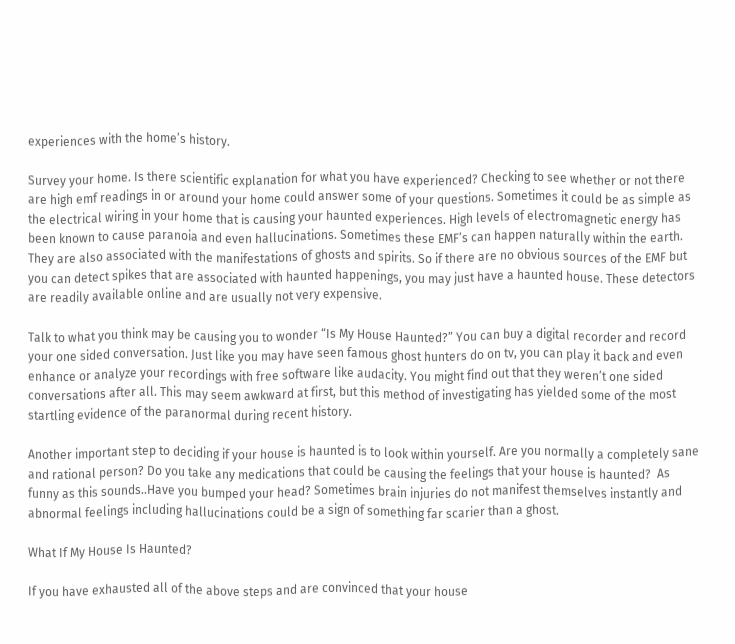experiences with the home’s history.

Survey your home. Is there scientific explanation for what you have experienced? Checking to see whether or not there are high emf readings in or around your home could answer some of your questions. Sometimes it could be as simple as the electrical wiring in your home that is causing your haunted experiences. High levels of electromagnetic energy has been known to cause paranoia and even hallucinations. Sometimes these EMF’s can happen naturally within the earth. They are also associated with the manifestations of ghosts and spirits. So if there are no obvious sources of the EMF but you can detect spikes that are associated with haunted happenings, you may just have a haunted house. These detectors are readily available online and are usually not very expensive.

Talk to what you think may be causing you to wonder “Is My House Haunted?” You can buy a digital recorder and record your one sided conversation. Just like you may have seen famous ghost hunters do on tv, you can play it back and even enhance or analyze your recordings with free software like audacity. You might find out that they weren’t one sided conversations after all. This may seem awkward at first, but this method of investigating has yielded some of the most startling evidence of the paranormal during recent history.

Another important step to deciding if your house is haunted is to look within yourself. Are you normally a completely sane and rational person? Do you take any medications that could be causing the feelings that your house is haunted?  As funny as this sounds..Have you bumped your head? Sometimes brain injuries do not manifest themselves instantly and abnormal feelings including hallucinations could be a sign of something far scarier than a ghost.

What If My House Is Haunted?

If you have exhausted all of the above steps and are convinced that your house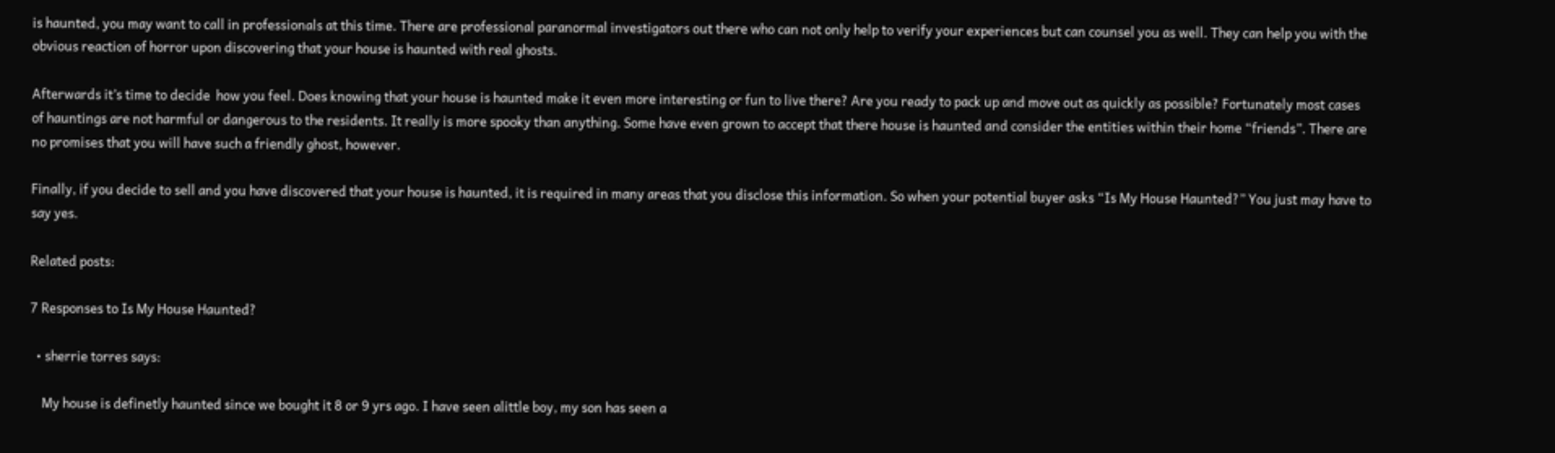is haunted, you may want to call in professionals at this time. There are professional paranormal investigators out there who can not only help to verify your experiences but can counsel you as well. They can help you with the obvious reaction of horror upon discovering that your house is haunted with real ghosts.

Afterwards it’s time to decide  how you feel. Does knowing that your house is haunted make it even more interesting or fun to live there? Are you ready to pack up and move out as quickly as possible? Fortunately most cases of hauntings are not harmful or dangerous to the residents. It really is more spooky than anything. Some have even grown to accept that there house is haunted and consider the entities within their home “friends”. There are no promises that you will have such a friendly ghost, however.

Finally, if you decide to sell and you have discovered that your house is haunted, it is required in many areas that you disclose this information. So when your potential buyer asks “Is My House Haunted?” You just may have to say yes.

Related posts:

7 Responses to Is My House Haunted?

  • sherrie torres says:

    My house is definetly haunted since we bought it 8 or 9 yrs ago. I have seen alittle boy, my son has seen a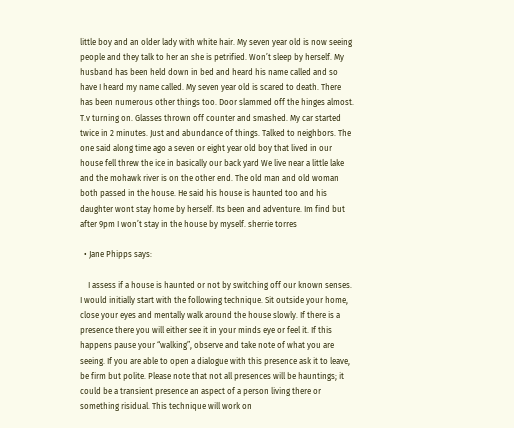little boy and an older lady with white hair. My seven year old is now seeing people and they talk to her an she is petrified. Won’t sleep by herself. My husband has been held down in bed and heard his name called and so have I heard my name called. My seven year old is scared to death. There has been numerous other things too. Door slammed off the hinges almost. T.v turning on. Glasses thrown off counter and smashed. My car started twice in 2 minutes. Just and abundance of things. Talked to neighbors. The one said along time ago a seven or eight year old boy that lived in our house fell threw the ice in basically our back yard We live near a little lake and the mohawk river is on the other end. The old man and old woman both passed in the house. He said his house is haunted too and his daughter wont stay home by herself. Its been and adventure. Im find but after 9pm I won’t stay in the house by myself. sherrie torres

  • Jane Phipps says:

    I assess if a house is haunted or not by switching off our known senses. I would initially start with the following technique. Sit outside your home, close your eyes and mentally walk around the house slowly. If there is a presence there you will either see it in your minds eye or feel it. If this happens pause your “walking”, observe and take note of what you are seeing. If you are able to open a dialogue with this presence ask it to leave, be firm but polite. Please note that not all presences will be hauntings; it could be a transient presence an aspect of a person living there or something risidual. This technique will work on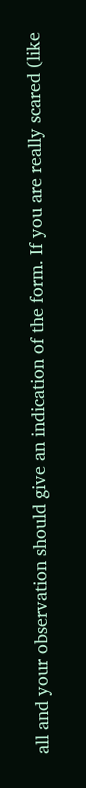all and your observation should give an indication of the form. If you are really scared (like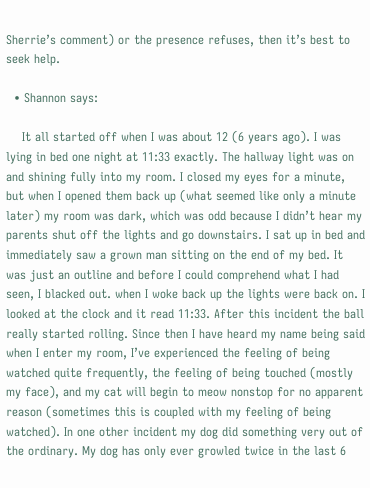Sherrie’s comment) or the presence refuses, then it’s best to seek help.

  • Shannon says:

    It all started off when I was about 12 (6 years ago). I was lying in bed one night at 11:33 exactly. The hallway light was on and shining fully into my room. I closed my eyes for a minute, but when I opened them back up (what seemed like only a minute later) my room was dark, which was odd because I didn’t hear my parents shut off the lights and go downstairs. I sat up in bed and immediately saw a grown man sitting on the end of my bed. It was just an outline and before I could comprehend what I had seen, I blacked out. when I woke back up the lights were back on. I looked at the clock and it read 11:33. After this incident the ball really started rolling. Since then I have heard my name being said when I enter my room, I’ve experienced the feeling of being watched quite frequently, the feeling of being touched (mostly my face), and my cat will begin to meow nonstop for no apparent reason (sometimes this is coupled with my feeling of being watched). In one other incident my dog did something very out of the ordinary. My dog has only ever growled twice in the last 6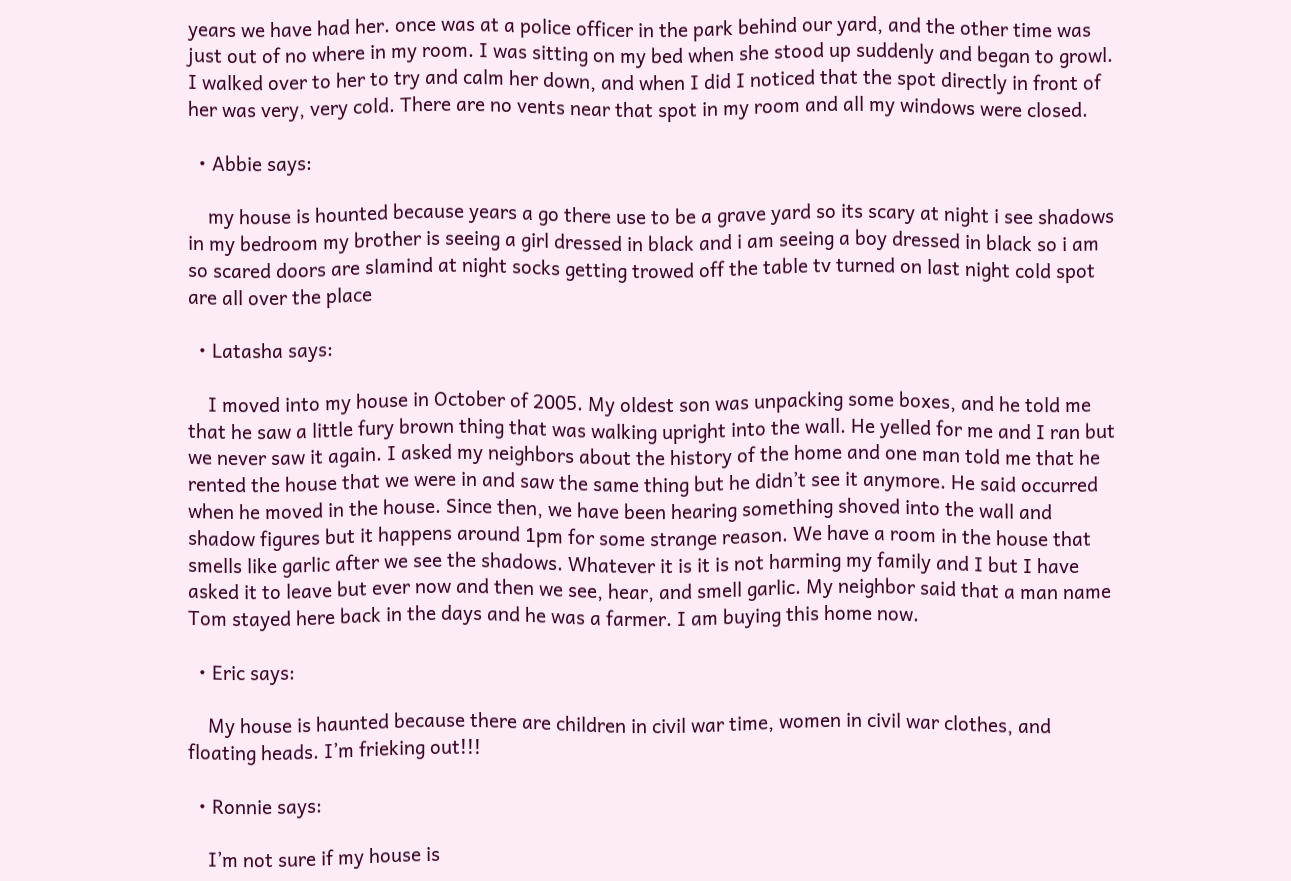years we have had her. once was at a police officer in the park behind our yard, and the other time was just out of no where in my room. I was sitting on my bed when she stood up suddenly and began to growl. I walked over to her to try and calm her down, and when I did I noticed that the spot directly in front of her was very, very cold. There are no vents near that spot in my room and all my windows were closed.

  • Abbie says:

    my house is hounted because years a go there use to be a grave yard so its scary at night i see shadows in my bedroom my brother is seeing a girl dressed in black and i am seeing a boy dressed in black so i am so scared doors are slamind at night socks getting trowed off the table tv turned on last night cold spot are all over the place

  • Latasha says:

    I moved into my house in October of 2005. My oldest son was unpacking some boxes, and he told me that he saw a little fury brown thing that was walking upright into the wall. He yelled for me and I ran but we never saw it again. I asked my neighbors about the history of the home and one man told me that he rented the house that we were in and saw the same thing but he didn’t see it anymore. He said occurred when he moved in the house. Since then, we have been hearing something shoved into the wall and shadow figures but it happens around 1pm for some strange reason. We have a room in the house that smells like garlic after we see the shadows. Whatever it is it is not harming my family and I but I have asked it to leave but ever now and then we see, hear, and smell garlic. My neighbor said that a man name Tom stayed here back in the days and he was a farmer. I am buying this home now.

  • Eric says:

    My house is haunted because there are children in civil war time, women in civil war clothes, and floating heads. I’m frieking out!!!

  • Ronnie says:

    I’m not sure if my house is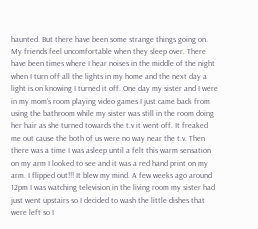haunted. But there have been some strange things going on. My friends feel uncomfortable when they sleep over. There have been times where I hear noises in the middle of the night when I turn off all the lights in my home and the next day a light is on knowing I turned it off. One day my sister and I were in my mom’s room playing video games I just came back from using the bathroom while my sister was still in the room doing her hair as she turned towards the t.v it went off. It freaked me out cause the both of us were no way near the t.v. Then there was a time I was asleep until a felt this warm sensation on my arm I looked to see and it was a red hand print on my arm. I flipped out!!! It blew my mind. A few weeks ago around 12pm I was watching television in the living room my sister had just went upstairs so I decided to wash the little dishes that were left so I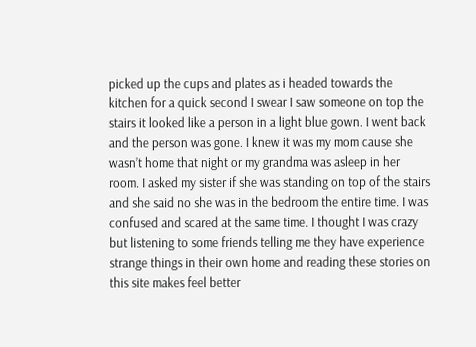picked up the cups and plates as i headed towards the kitchen for a quick second I swear I saw someone on top the stairs it looked like a person in a light blue gown. I went back and the person was gone. I knew it was my mom cause she wasn’t home that night or my grandma was asleep in her room. I asked my sister if she was standing on top of the stairs and she said no she was in the bedroom the entire time. I was confused and scared at the same time. I thought I was crazy but listening to some friends telling me they have experience strange things in their own home and reading these stories on this site makes feel better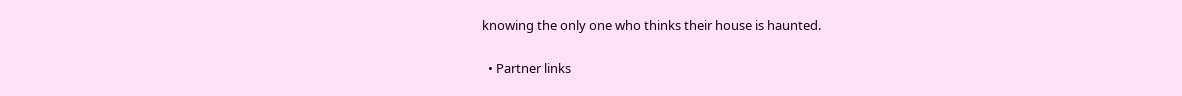knowing the only one who thinks their house is haunted.

  • Partner links